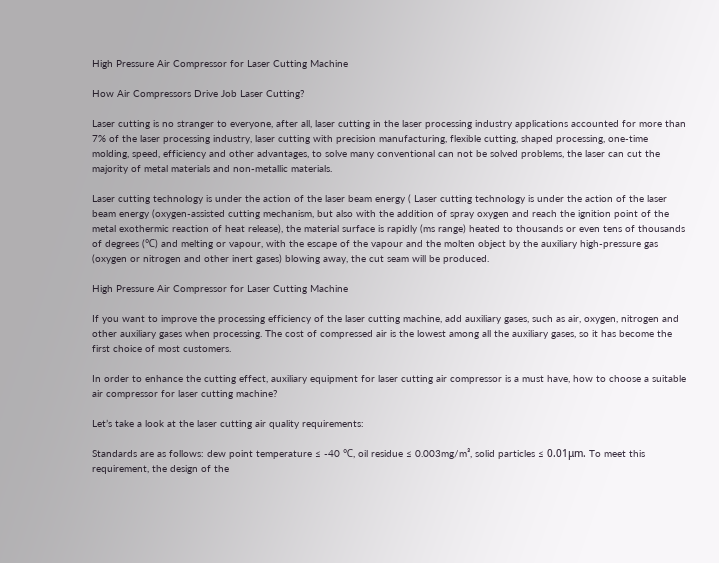High Pressure Air Compressor for Laser Cutting Machine

How Air Compressors Drive Job Laser Cutting?

Laser cutting is no stranger to everyone, after all, laser cutting in the laser processing industry applications accounted for more than 7% of the laser processing industry, laser cutting with precision manufacturing, flexible cutting, shaped processing, one-time molding, speed, efficiency and other advantages, to solve many conventional can not be solved problems, the laser can cut the majority of metal materials and non-metallic materials.

Laser cutting technology is under the action of the laser beam energy ( Laser cutting technology is under the action of the laser beam energy (oxygen-assisted cutting mechanism, but also with the addition of spray oxygen and reach the ignition point of the metal exothermic reaction of heat release), the material surface is rapidly (ms range) heated to thousands or even tens of thousands of degrees (℃) and melting or vapour, with the escape of the vapour and the molten object by the auxiliary high-pressure gas (oxygen or nitrogen and other inert gases) blowing away, the cut seam will be produced.

High Pressure Air Compressor for Laser Cutting Machine

If you want to improve the processing efficiency of the laser cutting machine, add auxiliary gases, such as air, oxygen, nitrogen and other auxiliary gases when processing. The cost of compressed air is the lowest among all the auxiliary gases, so it has become the first choice of most customers.

In order to enhance the cutting effect, auxiliary equipment for laser cutting air compressor is a must have, how to choose a suitable air compressor for laser cutting machine?

Let’s take a look at the laser cutting air quality requirements:

Standards are as follows: dew point temperature ≤ -40 ℃, oil residue ≤ 0.003mg/m³, solid particles ≤ 0.01μm. To meet this requirement, the design of the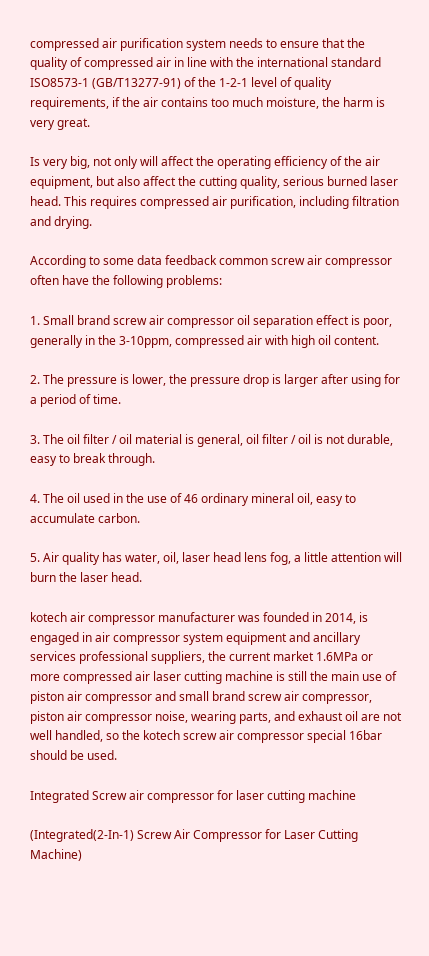compressed air purification system needs to ensure that the quality of compressed air in line with the international standard ISO8573-1 (GB/T13277-91) of the 1-2-1 level of quality requirements, if the air contains too much moisture, the harm is very great.

Is very big, not only will affect the operating efficiency of the air equipment, but also affect the cutting quality, serious burned laser head. This requires compressed air purification, including filtration and drying.

According to some data feedback common screw air compressor often have the following problems:

1. Small brand screw air compressor oil separation effect is poor, generally in the 3-10ppm, compressed air with high oil content.

2. The pressure is lower, the pressure drop is larger after using for a period of time.

3. The oil filter / oil material is general, oil filter / oil is not durable, easy to break through.

4. The oil used in the use of 46 ordinary mineral oil, easy to accumulate carbon.

5. Air quality has water, oil, laser head lens fog, a little attention will burn the laser head.

kotech air compressor manufacturer was founded in 2014, is engaged in air compressor system equipment and ancillary services professional suppliers, the current market 1.6MPa or more compressed air laser cutting machine is still the main use of piston air compressor and small brand screw air compressor, piston air compressor noise, wearing parts, and exhaust oil are not well handled, so the kotech screw air compressor special 16bar should be used.

Integrated Screw air compressor for laser cutting machine

(Integrated(2-In-1) Screw Air Compressor for Laser Cutting Machine)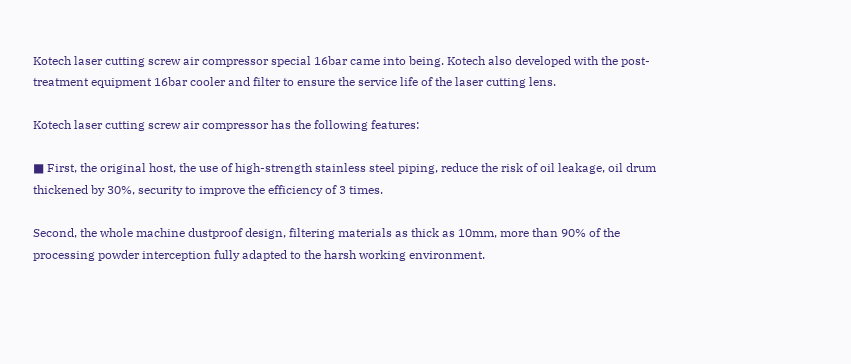Kotech laser cutting screw air compressor special 16bar came into being. Kotech also developed with the post-treatment equipment 16bar cooler and filter to ensure the service life of the laser cutting lens.

Kotech laser cutting screw air compressor has the following features:

■ First, the original host, the use of high-strength stainless steel piping, reduce the risk of oil leakage, oil drum thickened by 30%, security to improve the efficiency of 3 times.

Second, the whole machine dustproof design, filtering materials as thick as 10mm, more than 90% of the processing powder interception fully adapted to the harsh working environment.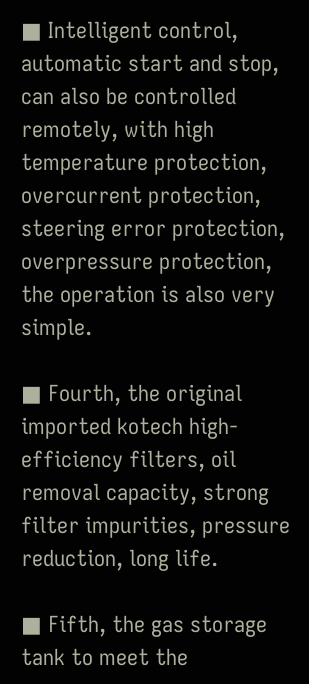■ Intelligent control, automatic start and stop, can also be controlled remotely, with high temperature protection, overcurrent protection, steering error protection, overpressure protection, the operation is also very simple.

■ Fourth, the original imported kotech high-efficiency filters, oil removal capacity, strong filter impurities, pressure reduction, long life.

■ Fifth, the gas storage tank to meet the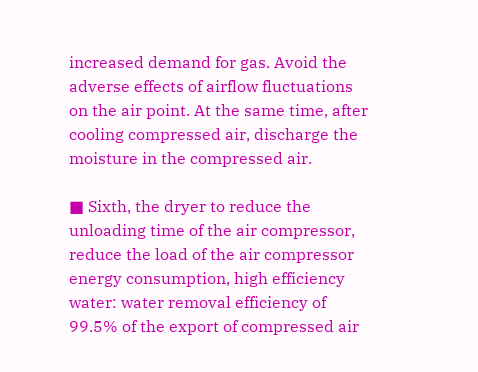increased demand for gas. Avoid the adverse effects of airflow fluctuations on the air point. At the same time, after cooling compressed air, discharge the moisture in the compressed air.

■ Sixth, the dryer to reduce the unloading time of the air compressor, reduce the load of the air compressor energy consumption, high efficiency water: water removal efficiency of 99.5% of the export of compressed air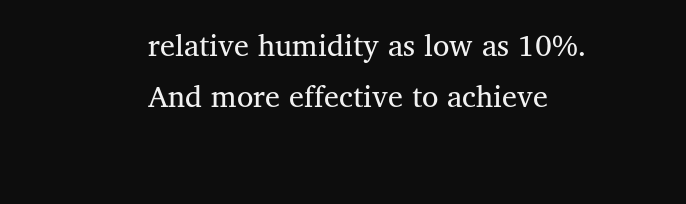relative humidity as low as 10%. And more effective to achieve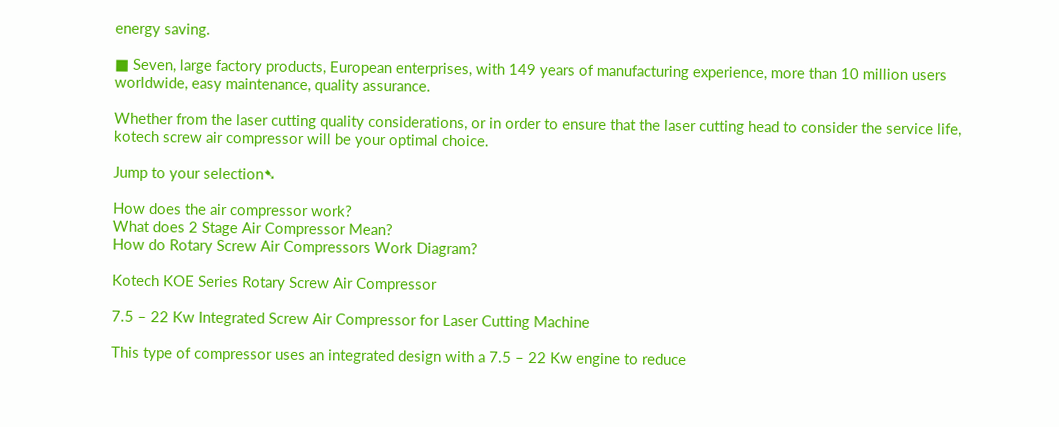energy saving.

■ Seven, large factory products, European enterprises, with 149 years of manufacturing experience, more than 10 million users worldwide, easy maintenance, quality assurance.

Whether from the laser cutting quality considerations, or in order to ensure that the laser cutting head to consider the service life, kotech screw air compressor will be your optimal choice.

Jump to your selection➷

How does the air compressor work?
What does 2 Stage Air Compressor Mean?
How do Rotary Screw Air Compressors Work Diagram?

Kotech KOE Series Rotary Screw Air Compressor

7.5 – 22 Kw Integrated Screw Air Compressor for Laser Cutting Machine

This type of compressor uses an integrated design with a 7.5 – 22 Kw engine to reduce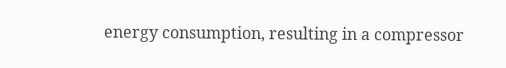energy consumption, resulting in a compressor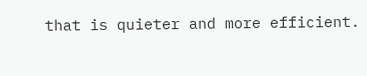that is quieter and more efficient.